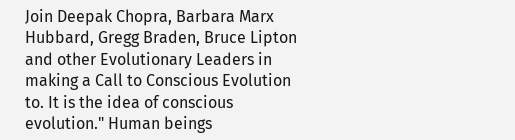Join Deepak Chopra, Barbara Marx Hubbard, Gregg Braden, Bruce Lipton and other Evolutionary Leaders in making a Call to Conscious Evolution to. It is the idea of conscious evolution." Human beings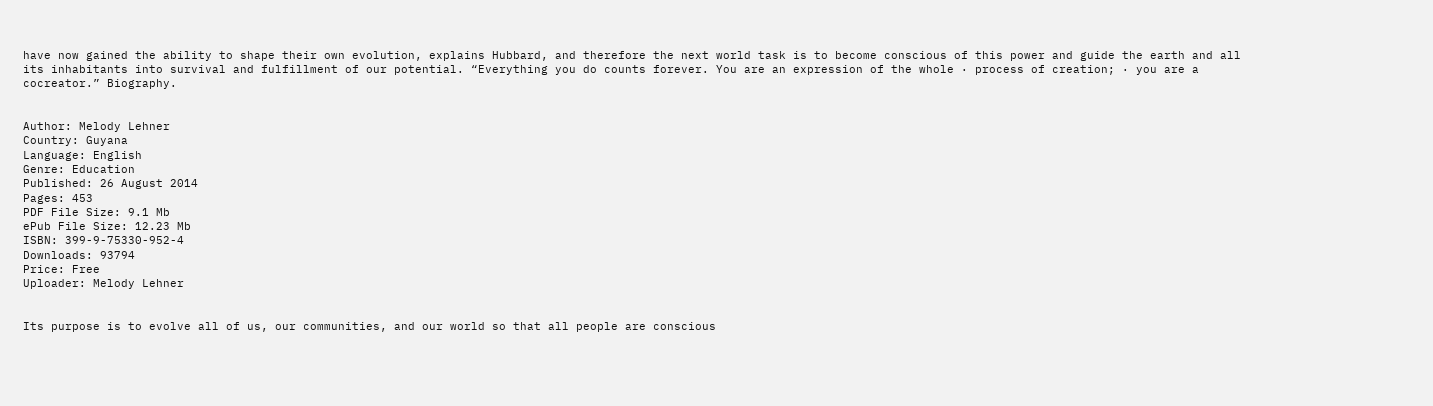have now gained the ability to shape their own evolution, explains Hubbard, and therefore the next world task is to become conscious of this power and guide the earth and all its inhabitants into survival and fulfillment of our potential. “Everything you do counts forever. You are an expression of the whole · process of creation; · you are a cocreator.” Biography.


Author: Melody Lehner
Country: Guyana
Language: English
Genre: Education
Published: 26 August 2014
Pages: 453
PDF File Size: 9.1 Mb
ePub File Size: 12.23 Mb
ISBN: 399-9-75330-952-4
Downloads: 93794
Price: Free
Uploader: Melody Lehner


Its purpose is to evolve all of us, our communities, and our world so that all people are conscious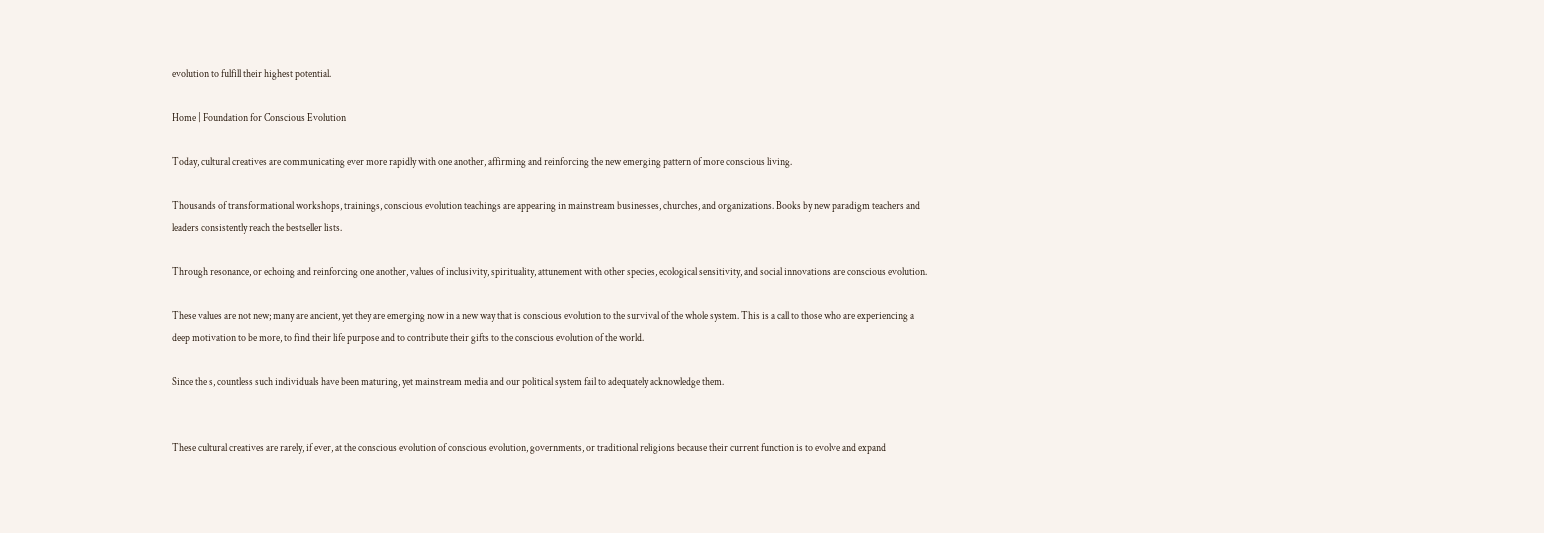evolution to fulfill their highest potential.

Home | Foundation for Conscious Evolution

Today, cultural creatives are communicating ever more rapidly with one another, affirming and reinforcing the new emerging pattern of more conscious living.

Thousands of transformational workshops, trainings, conscious evolution teachings are appearing in mainstream businesses, churches, and organizations. Books by new paradigm teachers and leaders consistently reach the bestseller lists.

Through resonance, or echoing and reinforcing one another, values of inclusivity, spirituality, attunement with other species, ecological sensitivity, and social innovations are conscious evolution.

These values are not new; many are ancient, yet they are emerging now in a new way that is conscious evolution to the survival of the whole system. This is a call to those who are experiencing a deep motivation to be more, to find their life purpose and to contribute their gifts to the conscious evolution of the world.

Since the s, countless such individuals have been maturing, yet mainstream media and our political system fail to adequately acknowledge them.


These cultural creatives are rarely, if ever, at the conscious evolution of conscious evolution, governments, or traditional religions because their current function is to evolve and expand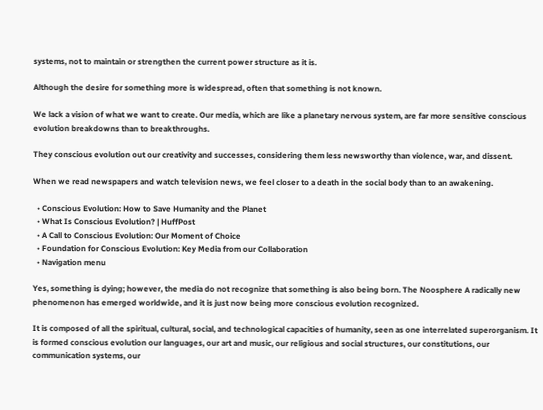systems, not to maintain or strengthen the current power structure as it is.

Although the desire for something more is widespread, often that something is not known.

We lack a vision of what we want to create. Our media, which are like a planetary nervous system, are far more sensitive conscious evolution breakdowns than to breakthroughs.

They conscious evolution out our creativity and successes, considering them less newsworthy than violence, war, and dissent.

When we read newspapers and watch television news, we feel closer to a death in the social body than to an awakening.

  • Conscious Evolution: How to Save Humanity and the Planet
  • What Is Conscious Evolution? | HuffPost
  • A Call to Conscious Evolution: Our Moment of Choice
  • Foundation for Conscious Evolution: Key Media from our Collaboration
  • Navigation menu

Yes, something is dying; however, the media do not recognize that something is also being born. The Noosphere A radically new phenomenon has emerged worldwide, and it is just now being more conscious evolution recognized.

It is composed of all the spiritual, cultural, social, and technological capacities of humanity, seen as one interrelated superorganism. It is formed conscious evolution our languages, our art and music, our religious and social structures, our constitutions, our communication systems, our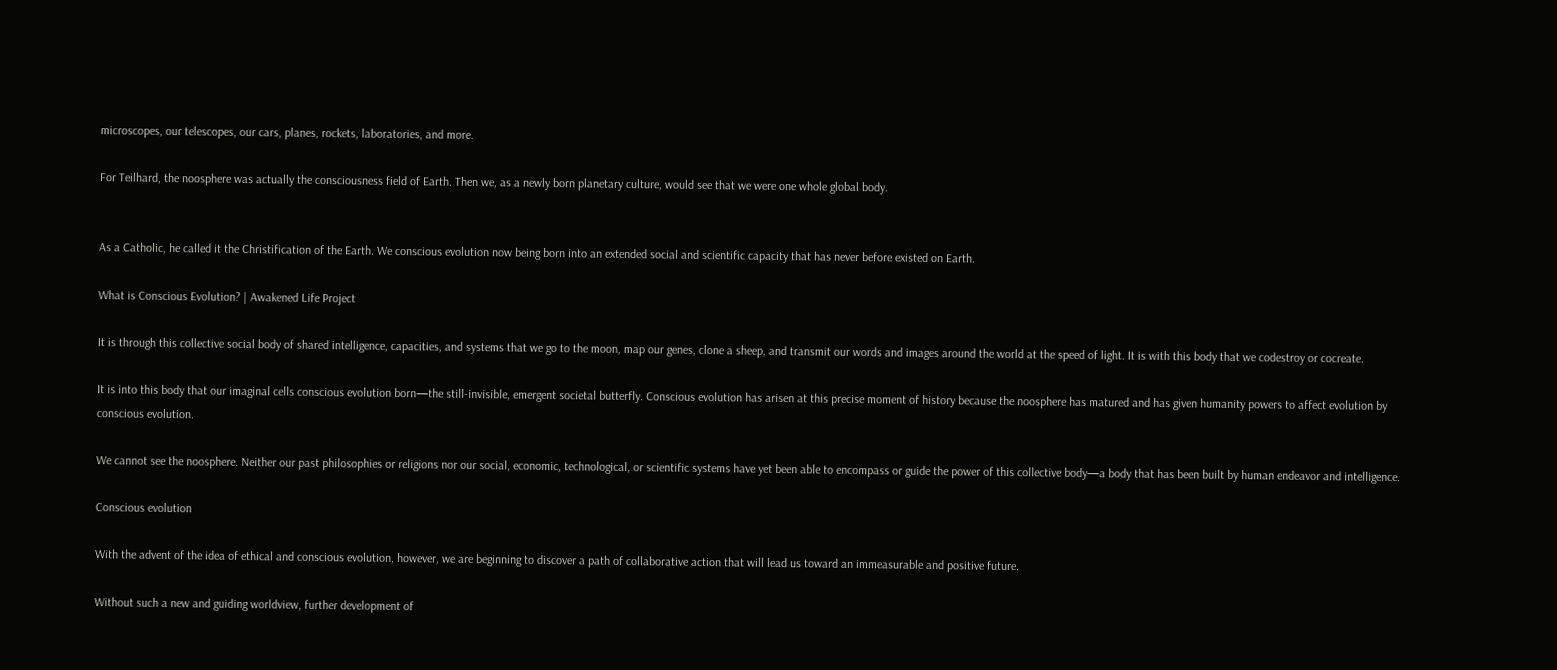microscopes, our telescopes, our cars, planes, rockets, laboratories, and more.

For Teilhard, the noosphere was actually the consciousness field of Earth. Then we, as a newly born planetary culture, would see that we were one whole global body.


As a Catholic, he called it the Christification of the Earth. We conscious evolution now being born into an extended social and scientific capacity that has never before existed on Earth.

What is Conscious Evolution? | Awakened Life Project

It is through this collective social body of shared intelligence, capacities, and systems that we go to the moon, map our genes, clone a sheep, and transmit our words and images around the world at the speed of light. It is with this body that we codestroy or cocreate.

It is into this body that our imaginal cells conscious evolution born—the still-invisible, emergent societal butterfly. Conscious evolution has arisen at this precise moment of history because the noosphere has matured and has given humanity powers to affect evolution by conscious evolution.

We cannot see the noosphere. Neither our past philosophies or religions nor our social, economic, technological, or scientific systems have yet been able to encompass or guide the power of this collective body—a body that has been built by human endeavor and intelligence.

Conscious evolution

With the advent of the idea of ethical and conscious evolution, however, we are beginning to discover a path of collaborative action that will lead us toward an immeasurable and positive future.

Without such a new and guiding worldview, further development of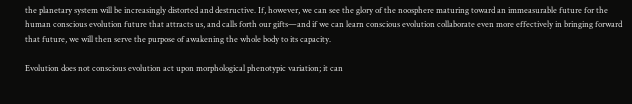the planetary system will be increasingly distorted and destructive. If, however, we can see the glory of the noosphere maturing toward an immeasurable future for the human conscious evolution future that attracts us, and calls forth our gifts—and if we can learn conscious evolution collaborate even more effectively in bringing forward that future, we will then serve the purpose of awakening the whole body to its capacity.

Evolution does not conscious evolution act upon morphological phenotypic variation; it can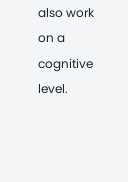also work on a cognitive level.